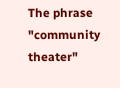The phrase "community theater"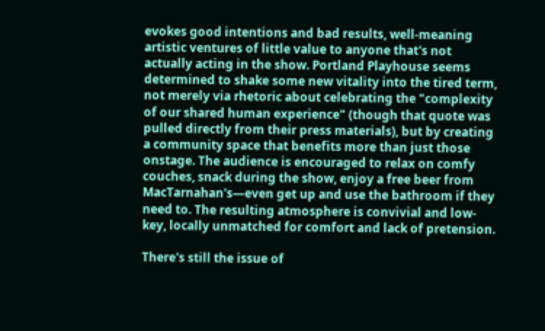evokes good intentions and bad results, well-meaning artistic ventures of little value to anyone that's not actually acting in the show. Portland Playhouse seems determined to shake some new vitality into the tired term, not merely via rhetoric about celebrating the "complexity of our shared human experience" (though that quote was pulled directly from their press materials), but by creating a community space that benefits more than just those onstage. The audience is encouraged to relax on comfy couches, snack during the show, enjoy a free beer from MacTarnahan's—even get up and use the bathroom if they need to. The resulting atmosphere is convivial and low-key, locally unmatched for comfort and lack of pretension.

There's still the issue of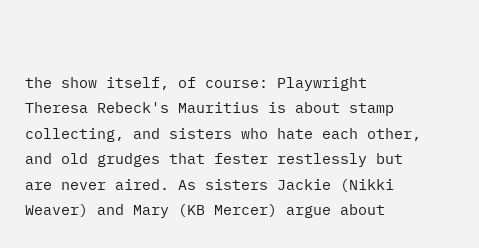the show itself, of course: Playwright Theresa Rebeck's Mauritius is about stamp collecting, and sisters who hate each other, and old grudges that fester restlessly but are never aired. As sisters Jackie (Nikki Weaver) and Mary (KB Mercer) argue about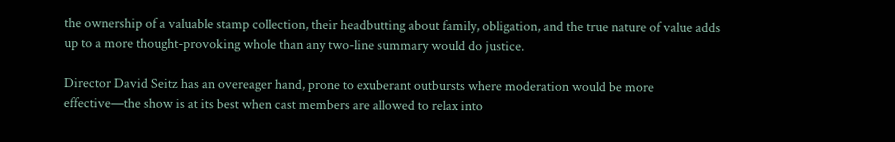the ownership of a valuable stamp collection, their headbutting about family, obligation, and the true nature of value adds up to a more thought-provoking whole than any two-line summary would do justice.

Director David Seitz has an overeager hand, prone to exuberant outbursts where moderation would be more effective—the show is at its best when cast members are allowed to relax into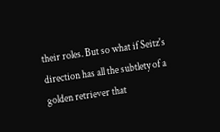their roles. But so what if Seitz's direction has all the subtlety of a golden retriever that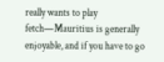really wants to play fetch—Mauritius is generally enjoyable, and if you have to go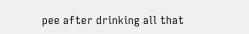pee after drinking all that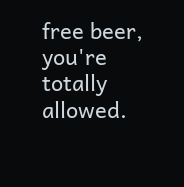free beer, you're totally allowed.